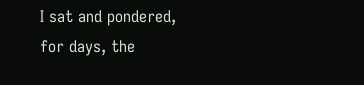I sat and pondered, for days, the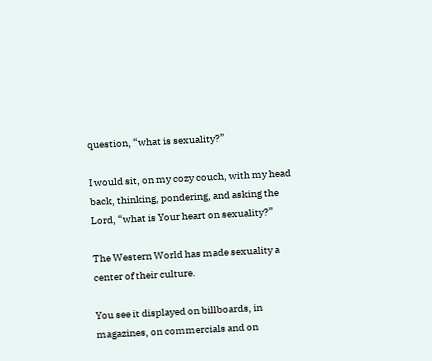question, “what is sexuality?”

I would sit, on my cozy couch, with my head back, thinking, pondering, and asking the Lord, “what is Your heart on sexuality?”

The Western World has made sexuality a center of their culture.

You see it displayed on billboards, in magazines, on commercials and on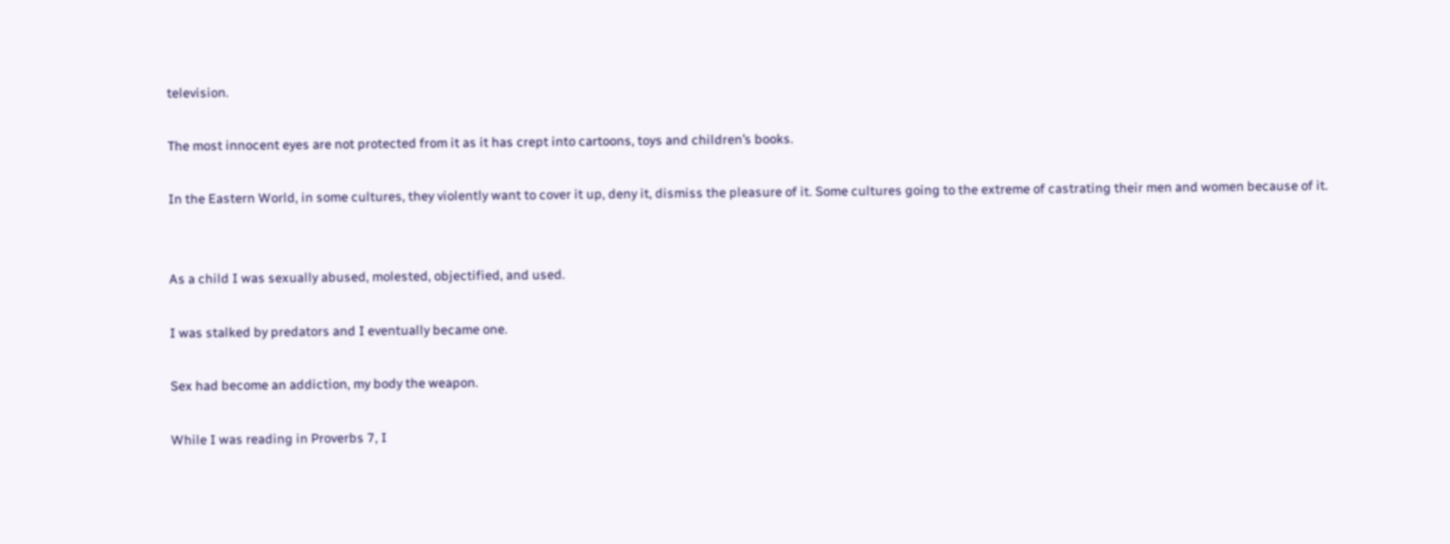television.

The most innocent eyes are not protected from it as it has crept into cartoons, toys and children’s books.

In the Eastern World, in some cultures, they violently want to cover it up, deny it, dismiss the pleasure of it. Some cultures going to the extreme of castrating their men and women because of it.


As a child I was sexually abused, molested, objectified, and used.

I was stalked by predators and I eventually became one.

Sex had become an addiction, my body the weapon.

While I was reading in Proverbs 7, I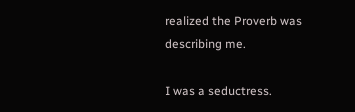realized the Proverb was describing me.

I was a seductress.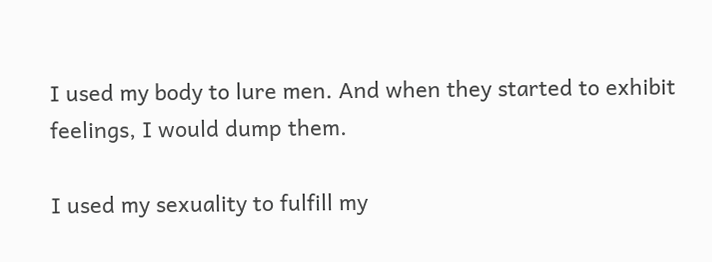I used my body to lure men. And when they started to exhibit feelings, I would dump them.

I used my sexuality to fulfill my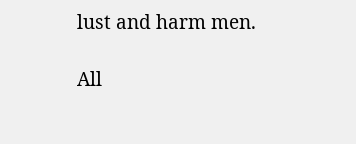lust and harm men.

All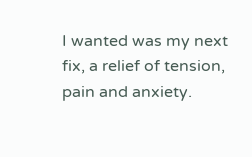I wanted was my next fix, a relief of tension, pain and anxiety.